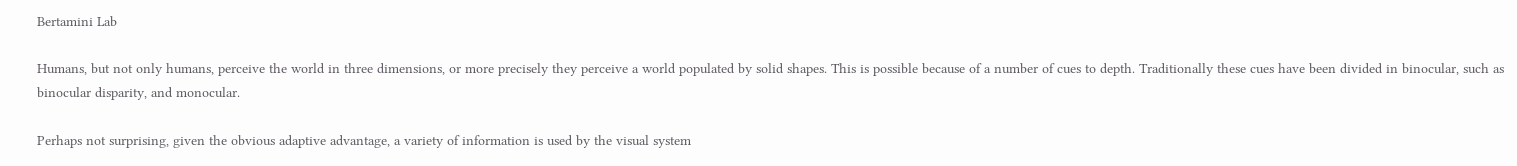Bertamini Lab

Humans, but not only humans, perceive the world in three dimensions, or more precisely they perceive a world populated by solid shapes. This is possible because of a number of cues to depth. Traditionally these cues have been divided in binocular, such as binocular disparity, and monocular.

Perhaps not surprising, given the obvious adaptive advantage, a variety of information is used by the visual system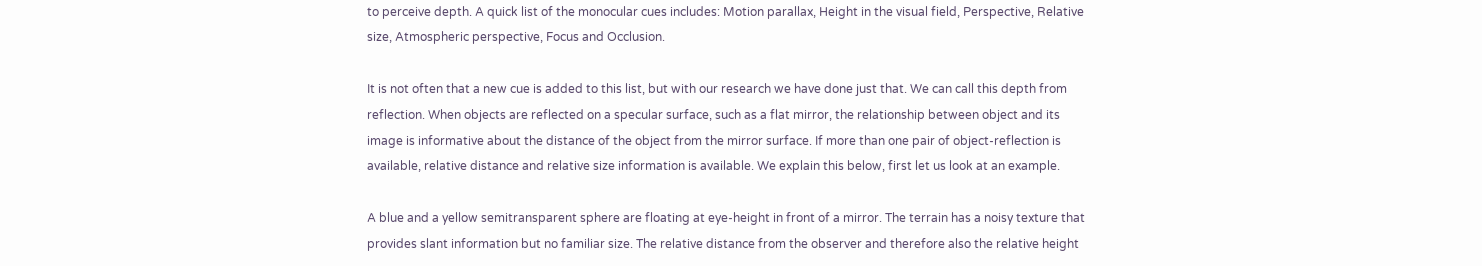to perceive depth. A quick list of the monocular cues includes: Motion parallax, Height in the visual field, Perspective, Relative size, Atmospheric perspective, Focus and Occlusion.

It is not often that a new cue is added to this list, but with our research we have done just that. We can call this depth from reflection. When objects are reflected on a specular surface, such as a flat mirror, the relationship between object and its image is informative about the distance of the object from the mirror surface. If more than one pair of object-reflection is available, relative distance and relative size information is available. We explain this below, first let us look at an example.

A blue and a yellow semitransparent sphere are floating at eye-height in front of a mirror. The terrain has a noisy texture that provides slant information but no familiar size. The relative distance from the observer and therefore also the relative height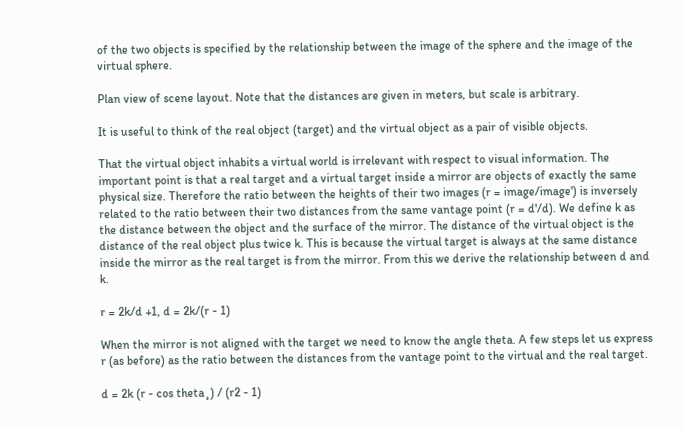of the two objects is specified by the relationship between the image of the sphere and the image of the virtual sphere.

Plan view of scene layout. Note that the distances are given in meters, but scale is arbitrary.

It is useful to think of the real object (target) and the virtual object as a pair of visible objects.

That the virtual object inhabits a virtual world is irrelevant with respect to visual information. The important point is that a real target and a virtual target inside a mirror are objects of exactly the same physical size. Therefore the ratio between the heights of their two images (r = image/image') is inversely related to the ratio between their two distances from the same vantage point (r = d'/d). We define k as the distance between the object and the surface of the mirror. The distance of the virtual object is the distance of the real object plus twice k. This is because the virtual target is always at the same distance inside the mirror as the real target is from the mirror. From this we derive the relationship between d and k.

r = 2k/d +1, d = 2k/(r - 1)

When the mirror is not aligned with the target we need to know the angle theta. A few steps let us express r (as before) as the ratio between the distances from the vantage point to the virtual and the real target.

d = 2k (r - cos theta¸) / (r2 - 1)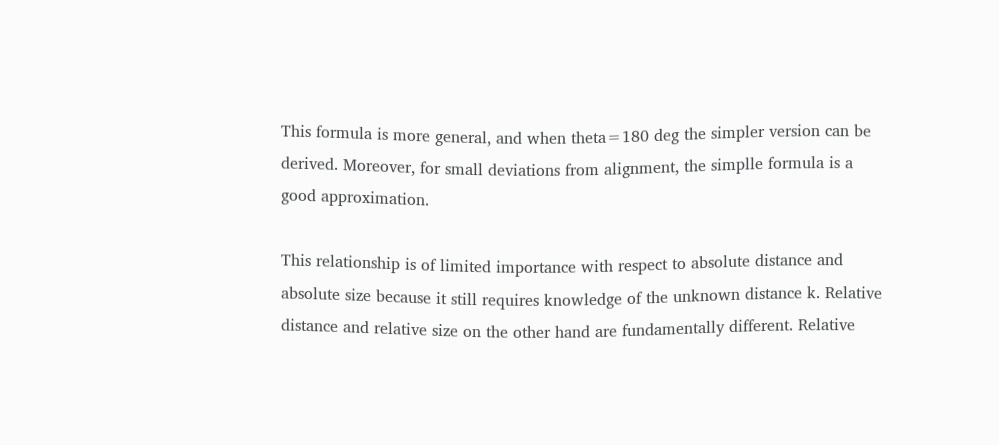This formula is more general, and when theta=180 deg the simpler version can be derived. Moreover, for small deviations from alignment, the simplle formula is a good approximation.

This relationship is of limited importance with respect to absolute distance and absolute size because it still requires knowledge of the unknown distance k. Relative distance and relative size on the other hand are fundamentally different. Relative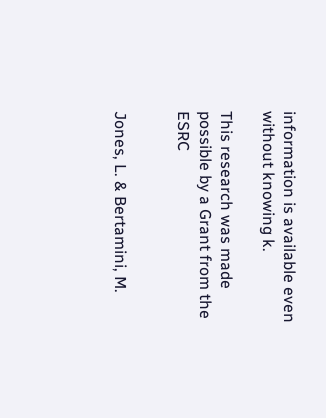information is available even without knowing k.

This research was made possible by a Grant from the ESRC


Jones, L. & Bertamini, M.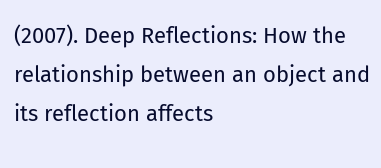(2007). Deep Reflections: How the relationship between an object and its reflection affects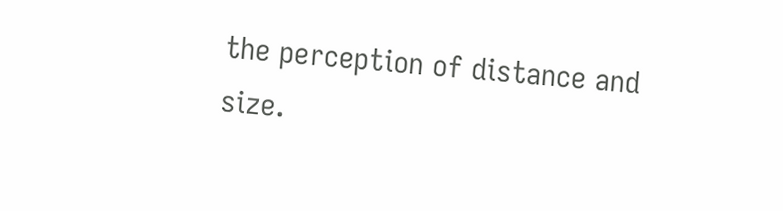the perception of distance and size.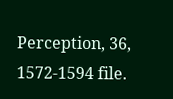Perception, 36, 1572-1594 file.